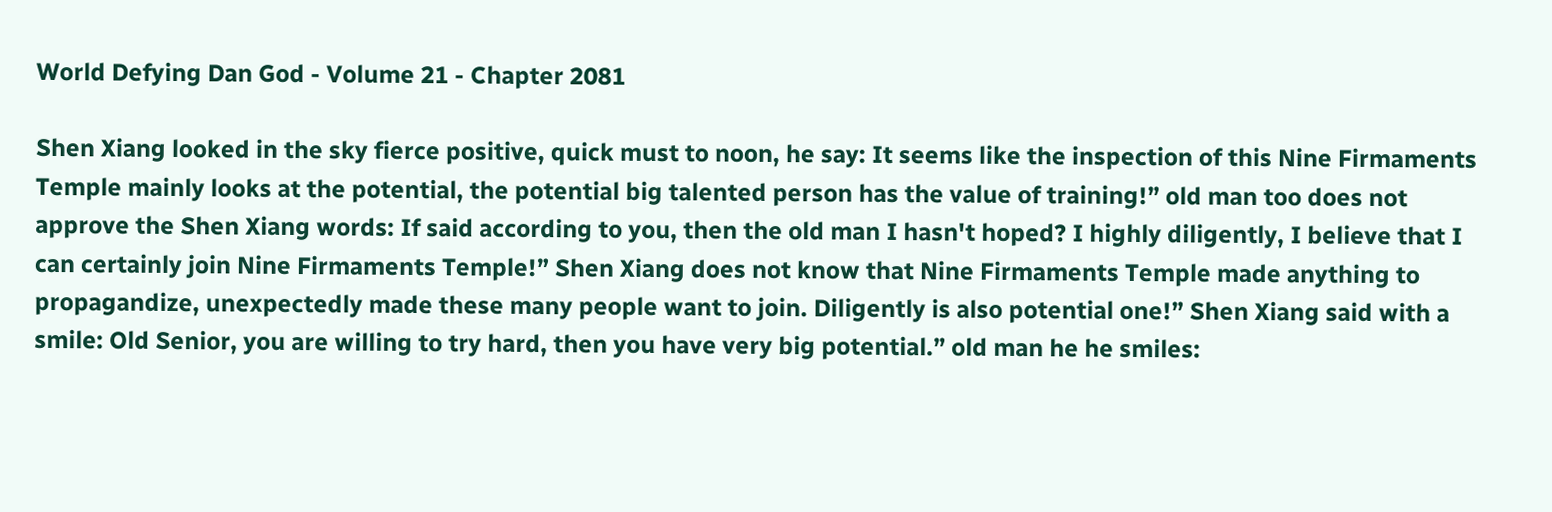World Defying Dan God - Volume 21 - Chapter 2081

Shen Xiang looked in the sky fierce positive, quick must to noon, he say: It seems like the inspection of this Nine Firmaments Temple mainly looks at the potential, the potential big talented person has the value of training!” old man too does not approve the Shen Xiang words: If said according to you, then the old man I hasn't hoped? I highly diligently, I believe that I can certainly join Nine Firmaments Temple!” Shen Xiang does not know that Nine Firmaments Temple made anything to propagandize, unexpectedly made these many people want to join. Diligently is also potential one!” Shen Xiang said with a smile: Old Senior, you are willing to try hard, then you have very big potential.” old man he he smiles: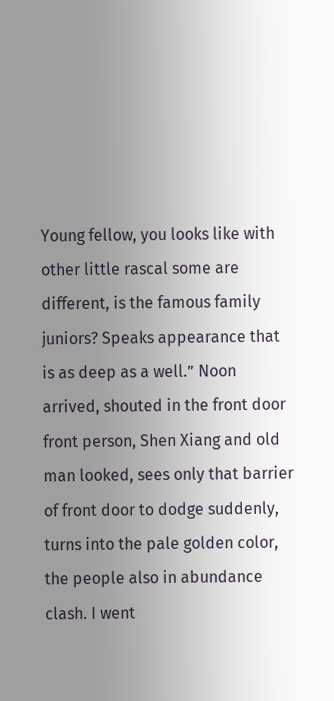Young fellow, you looks like with other little rascal some are different, is the famous family juniors? Speaks appearance that is as deep as a well.” Noon arrived, shouted in the front door front person, Shen Xiang and old man looked, sees only that barrier of front door to dodge suddenly, turns into the pale golden color, the people also in abundance clash. I went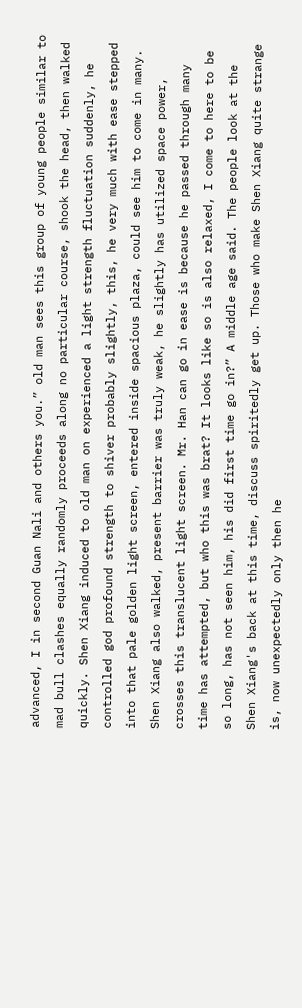advanced, I in second Guan Nali and others you.” old man sees this group of young people similar to mad bull clashes equally randomly proceeds along no particular course, shook the head, then walked quickly. Shen Xiang induced to old man on experienced a light strength fluctuation suddenly, he controlled god profound strength to shiver probably slightly, this, he very much with ease stepped into that pale golden light screen, entered inside spacious plaza, could see him to come in many. Shen Xiang also walked, present barrier was truly weak, he slightly has utilized space power, crosses this translucent light screen. Mr. Han can go in ease is because he passed through many time has attempted, but who this was brat? It looks like so is also relaxed, I come to here to be so long, has not seen him, his did first time go in?” A middle age said. The people look at the Shen Xiang's back at this time, discuss spiritedly get up. Those who make Shen Xiang quite strange is, now unexpectedly only then he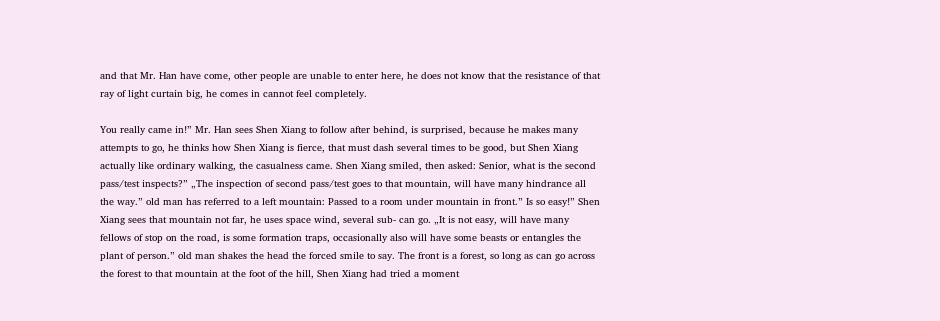and that Mr. Han have come, other people are unable to enter here, he does not know that the resistance of that ray of light curtain big, he comes in cannot feel completely.

You really came in!” Mr. Han sees Shen Xiang to follow after behind, is surprised, because he makes many attempts to go, he thinks how Shen Xiang is fierce, that must dash several times to be good, but Shen Xiang actually like ordinary walking, the casualness came. Shen Xiang smiled, then asked: Senior, what is the second pass/test inspects?” „The inspection of second pass/test goes to that mountain, will have many hindrance all the way.” old man has referred to a left mountain: Passed to a room under mountain in front.” Is so easy!” Shen Xiang sees that mountain not far, he uses space wind, several sub- can go. „It is not easy, will have many fellows of stop on the road, is some formation traps, occasionally also will have some beasts or entangles the plant of person.” old man shakes the head the forced smile to say. The front is a forest, so long as can go across the forest to that mountain at the foot of the hill, Shen Xiang had tried a moment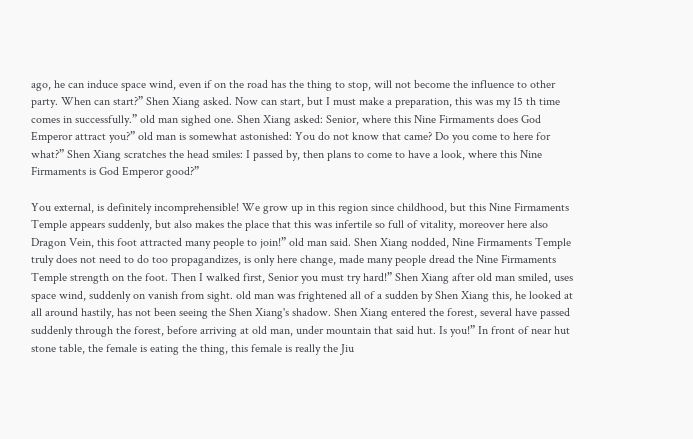ago, he can induce space wind, even if on the road has the thing to stop, will not become the influence to other party. When can start?” Shen Xiang asked. Now can start, but I must make a preparation, this was my 15 th time comes in successfully.” old man sighed one. Shen Xiang asked: Senior, where this Nine Firmaments does God Emperor attract you?” old man is somewhat astonished: You do not know that came? Do you come to here for what?” Shen Xiang scratches the head smiles: I passed by, then plans to come to have a look, where this Nine Firmaments is God Emperor good?”

You external, is definitely incomprehensible! We grow up in this region since childhood, but this Nine Firmaments Temple appears suddenly, but also makes the place that this was infertile so full of vitality, moreover here also Dragon Vein, this foot attracted many people to join!” old man said. Shen Xiang nodded, Nine Firmaments Temple truly does not need to do too propagandizes, is only here change, made many people dread the Nine Firmaments Temple strength on the foot. Then I walked first, Senior you must try hard!” Shen Xiang after old man smiled, uses space wind, suddenly on vanish from sight. old man was frightened all of a sudden by Shen Xiang this, he looked at all around hastily, has not been seeing the Shen Xiang's shadow. Shen Xiang entered the forest, several have passed suddenly through the forest, before arriving at old man, under mountain that said hut. Is you!” In front of near hut stone table, the female is eating the thing, this female is really the Jiu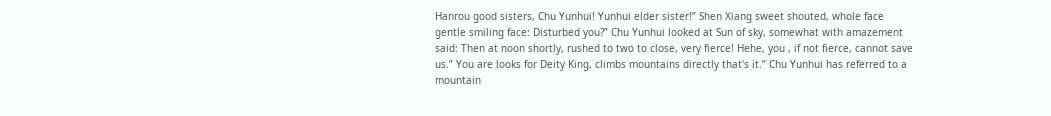Hanrou good sisters, Chu Yunhui! Yunhui elder sister!” Shen Xiang sweet shouted, whole face gentle smiling face: Disturbed you?” Chu Yunhui looked at Sun of sky, somewhat with amazement said: Then at noon shortly, rushed to two to close, very fierce! Hehe, you , if not fierce, cannot save us.” You are looks for Deity King, climbs mountains directly that's it.” Chu Yunhui has referred to a mountain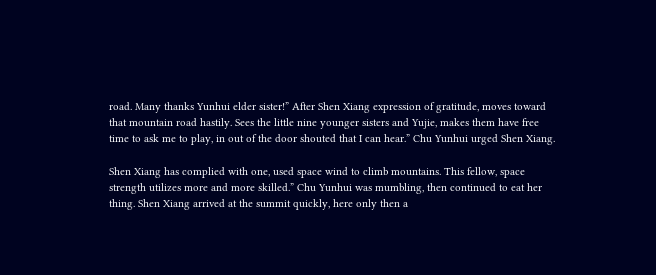road. Many thanks Yunhui elder sister!” After Shen Xiang expression of gratitude, moves toward that mountain road hastily. Sees the little nine younger sisters and Yujie, makes them have free time to ask me to play, in out of the door shouted that I can hear.” Chu Yunhui urged Shen Xiang.

Shen Xiang has complied with one, used space wind to climb mountains. This fellow, space strength utilizes more and more skilled.” Chu Yunhui was mumbling, then continued to eat her thing. Shen Xiang arrived at the summit quickly, here only then a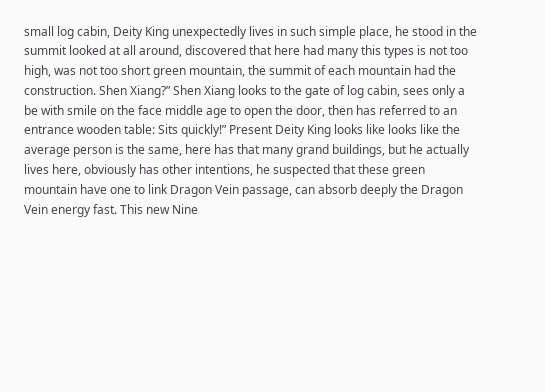small log cabin, Deity King unexpectedly lives in such simple place, he stood in the summit looked at all around, discovered that here had many this types is not too high, was not too short green mountain, the summit of each mountain had the construction. Shen Xiang?” Shen Xiang looks to the gate of log cabin, sees only a be with smile on the face middle age to open the door, then has referred to an entrance wooden table: Sits quickly!” Present Deity King looks like looks like the average person is the same, here has that many grand buildings, but he actually lives here, obviously has other intentions, he suspected that these green mountain have one to link Dragon Vein passage, can absorb deeply the Dragon Vein energy fast. This new Nine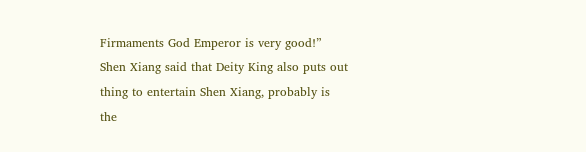Firmaments God Emperor is very good!” Shen Xiang said that Deity King also puts out thing to entertain Shen Xiang, probably is the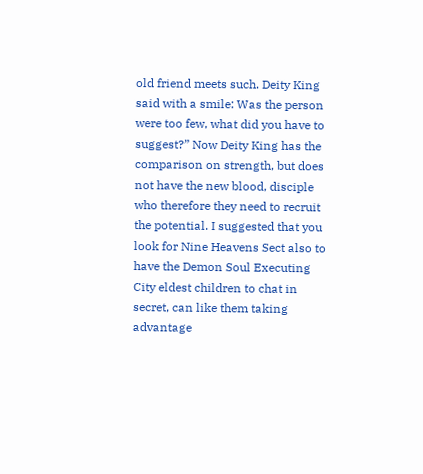old friend meets such. Deity King said with a smile: Was the person were too few, what did you have to suggest?” Now Deity King has the comparison on strength, but does not have the new blood, disciple who therefore they need to recruit the potential. I suggested that you look for Nine Heavens Sect also to have the Demon Soul Executing City eldest children to chat in secret, can like them taking advantage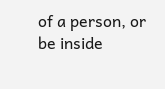of a person, or be inside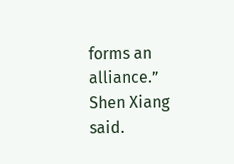forms an alliance.” Shen Xiang said.